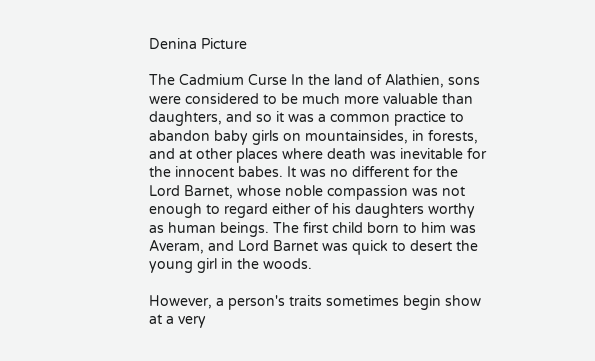Denina Picture

The Cadmium Curse In the land of Alathien, sons were considered to be much more valuable than daughters, and so it was a common practice to abandon baby girls on mountainsides, in forests, and at other places where death was inevitable for the innocent babes. It was no different for the Lord Barnet, whose noble compassion was not enough to regard either of his daughters worthy as human beings. The first child born to him was Averam, and Lord Barnet was quick to desert the young girl in the woods.

However, a person's traits sometimes begin show at a very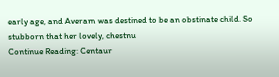early age, and Averam was destined to be an obstinate child. So stubborn that her lovely, chestnu
Continue Reading: Centaur